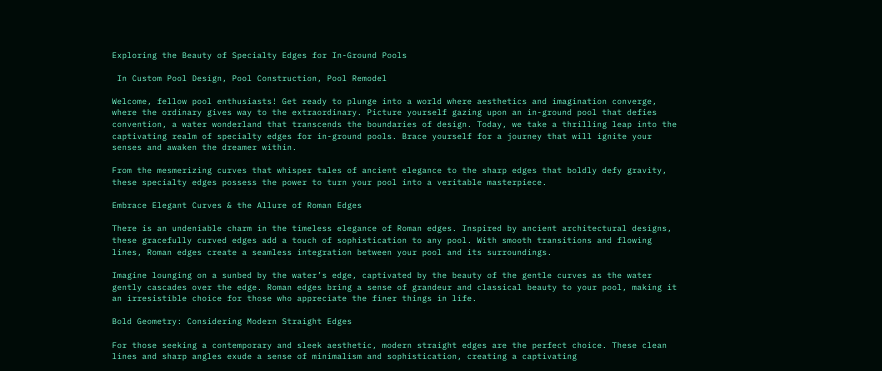Exploring the Beauty of Specialty Edges for In-Ground Pools

 In Custom Pool Design, Pool Construction, Pool Remodel

Welcome, fellow pool enthusiasts! Get ready to plunge into a world where aesthetics and imagination converge, where the ordinary gives way to the extraordinary. Picture yourself gazing upon an in-ground pool that defies convention, a water wonderland that transcends the boundaries of design. Today, we take a thrilling leap into the captivating realm of specialty edges for in-ground pools. Brace yourself for a journey that will ignite your senses and awaken the dreamer within.

From the mesmerizing curves that whisper tales of ancient elegance to the sharp edges that boldly defy gravity, these specialty edges possess the power to turn your pool into a veritable masterpiece.

Embrace Elegant Curves & the Allure of Roman Edges

There is an undeniable charm in the timeless elegance of Roman edges. Inspired by ancient architectural designs, these gracefully curved edges add a touch of sophistication to any pool. With smooth transitions and flowing lines, Roman edges create a seamless integration between your pool and its surroundings.

Imagine lounging on a sunbed by the water’s edge, captivated by the beauty of the gentle curves as the water gently cascades over the edge. Roman edges bring a sense of grandeur and classical beauty to your pool, making it an irresistible choice for those who appreciate the finer things in life.

Bold Geometry: Considering Modern Straight Edges

For those seeking a contemporary and sleek aesthetic, modern straight edges are the perfect choice. These clean lines and sharp angles exude a sense of minimalism and sophistication, creating a captivating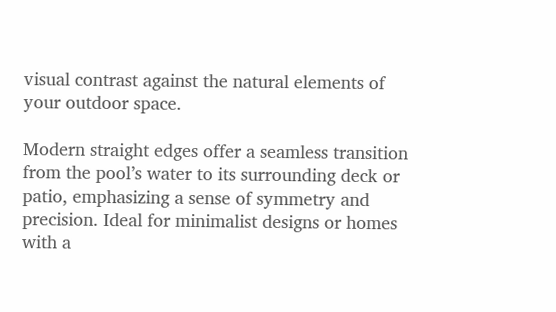visual contrast against the natural elements of your outdoor space.

Modern straight edges offer a seamless transition from the pool’s water to its surrounding deck or patio, emphasizing a sense of symmetry and precision. Ideal for minimalist designs or homes with a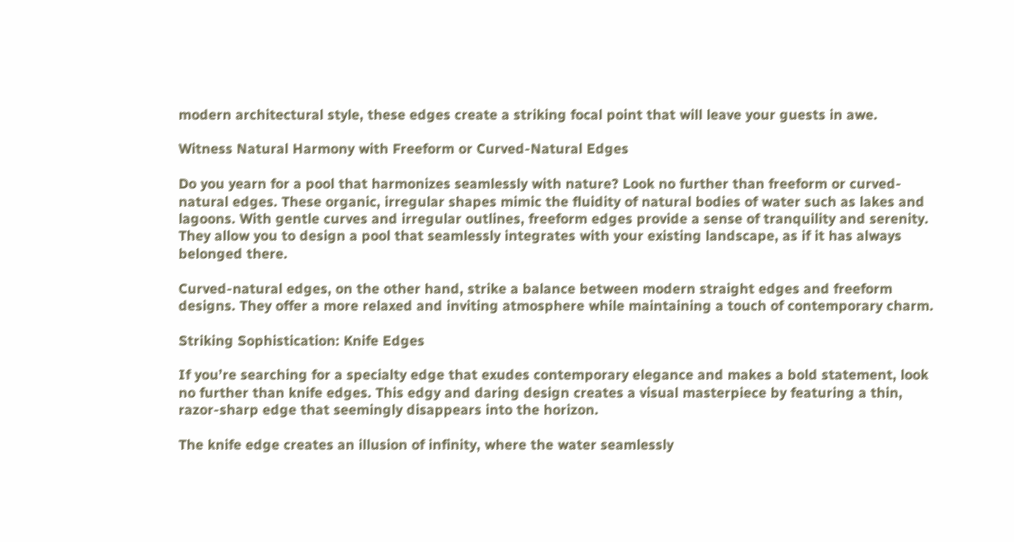modern architectural style, these edges create a striking focal point that will leave your guests in awe.

Witness Natural Harmony with Freeform or Curved-Natural Edges

Do you yearn for a pool that harmonizes seamlessly with nature? Look no further than freeform or curved-natural edges. These organic, irregular shapes mimic the fluidity of natural bodies of water such as lakes and lagoons. With gentle curves and irregular outlines, freeform edges provide a sense of tranquility and serenity. They allow you to design a pool that seamlessly integrates with your existing landscape, as if it has always belonged there.

Curved-natural edges, on the other hand, strike a balance between modern straight edges and freeform designs. They offer a more relaxed and inviting atmosphere while maintaining a touch of contemporary charm.

Striking Sophistication: Knife Edges

If you’re searching for a specialty edge that exudes contemporary elegance and makes a bold statement, look no further than knife edges. This edgy and daring design creates a visual masterpiece by featuring a thin, razor-sharp edge that seemingly disappears into the horizon.

The knife edge creates an illusion of infinity, where the water seamlessly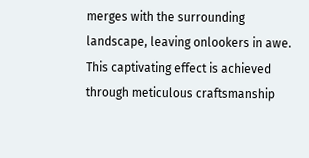merges with the surrounding landscape, leaving onlookers in awe. This captivating effect is achieved through meticulous craftsmanship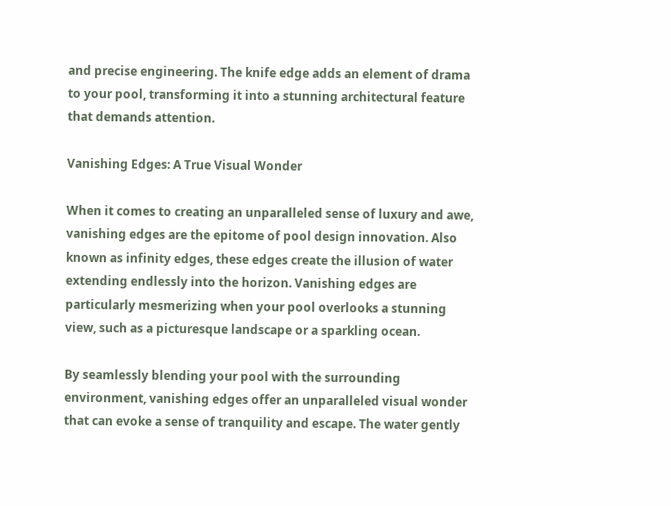and precise engineering. The knife edge adds an element of drama to your pool, transforming it into a stunning architectural feature that demands attention.

Vanishing Edges: A True Visual Wonder

When it comes to creating an unparalleled sense of luxury and awe, vanishing edges are the epitome of pool design innovation. Also known as infinity edges, these edges create the illusion of water extending endlessly into the horizon. Vanishing edges are particularly mesmerizing when your pool overlooks a stunning view, such as a picturesque landscape or a sparkling ocean.

By seamlessly blending your pool with the surrounding environment, vanishing edges offer an unparalleled visual wonder that can evoke a sense of tranquility and escape. The water gently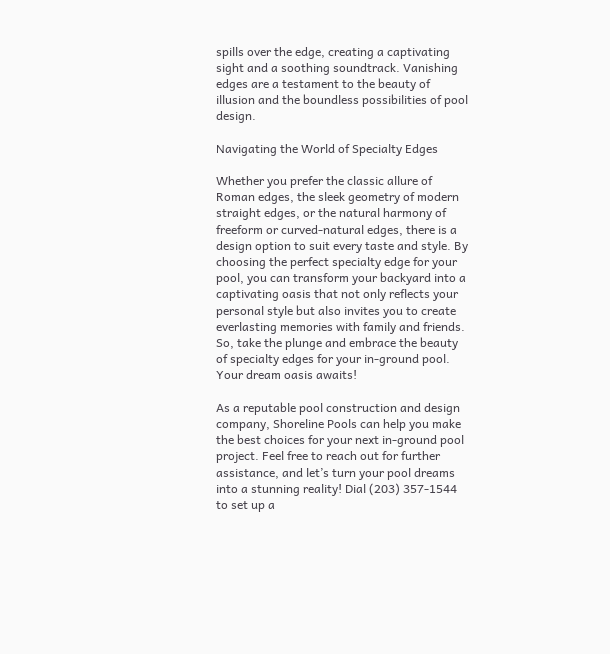spills over the edge, creating a captivating sight and a soothing soundtrack. Vanishing edges are a testament to the beauty of illusion and the boundless possibilities of pool design.

Navigating the World of Specialty Edges

Whether you prefer the classic allure of Roman edges, the sleek geometry of modern straight edges, or the natural harmony of freeform or curved-natural edges, there is a design option to suit every taste and style. By choosing the perfect specialty edge for your pool, you can transform your backyard into a captivating oasis that not only reflects your personal style but also invites you to create everlasting memories with family and friends. So, take the plunge and embrace the beauty of specialty edges for your in-ground pool. Your dream oasis awaits!

As a reputable pool construction and design company, Shoreline Pools can help you make the best choices for your next in-ground pool project. Feel free to reach out for further assistance, and let’s turn your pool dreams into a stunning reality! Dial (203) 357-1544 to set up a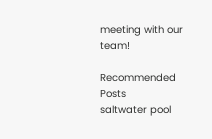meeting with our team!

Recommended Posts
saltwater pool